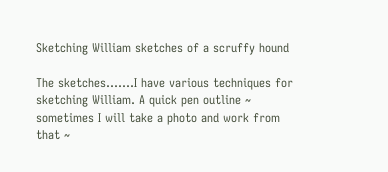Sketching William sketches of a scruffy hound

The sketches.......I have various techniques for sketching William. A quick pen outline ~ sometimes I will take a photo and work from that ~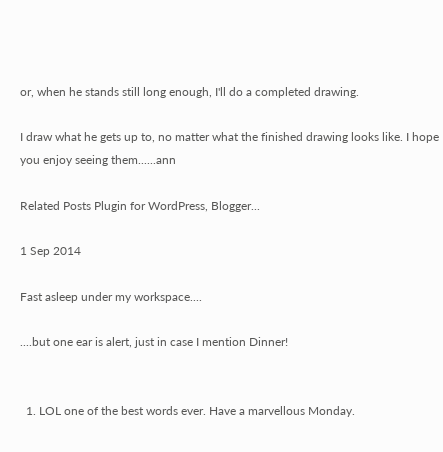or, when he stands still long enough, I'll do a completed drawing.

I draw what he gets up to, no matter what the finished drawing looks like. I hope you enjoy seeing them......ann

Related Posts Plugin for WordPress, Blogger...

1 Sep 2014

Fast asleep under my workspace....

....but one ear is alert, just in case I mention Dinner!


  1. LOL one of the best words ever. Have a marvellous Monday.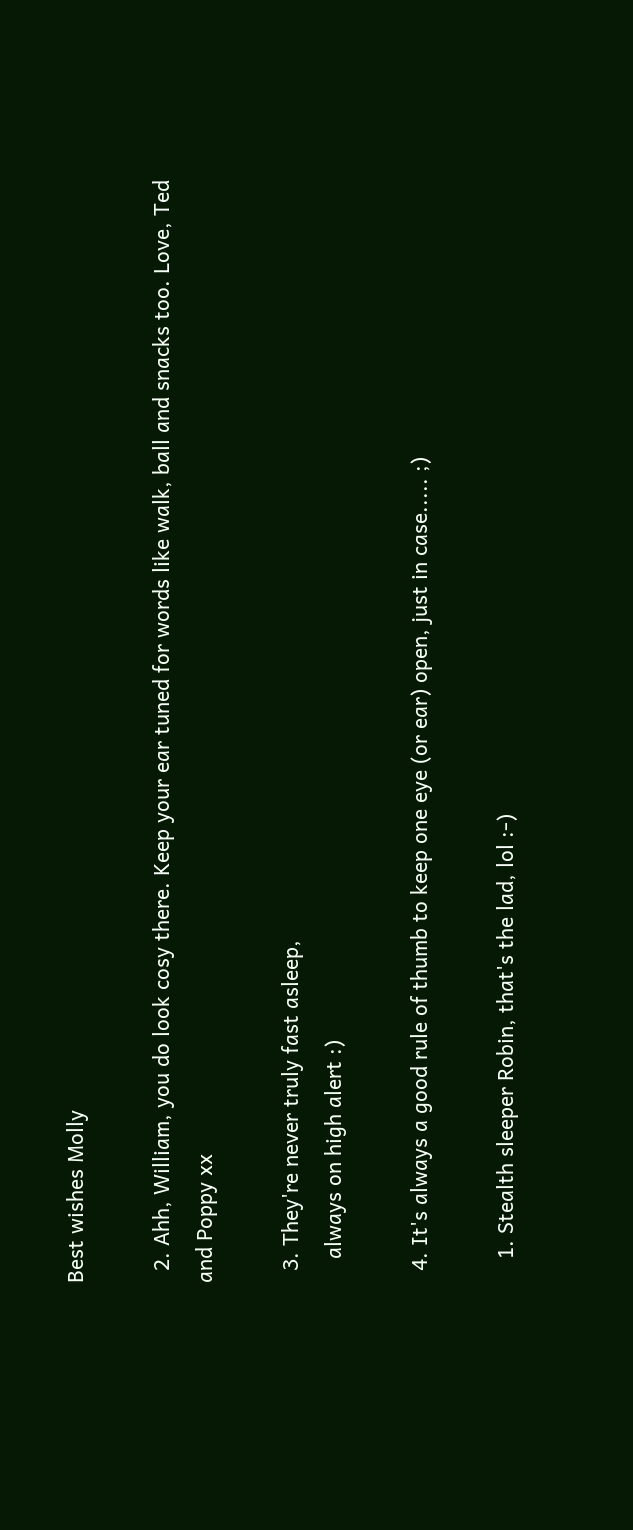Best wishes Molly

  2. Ahh, William, you do look cosy there. Keep your ear tuned for words like walk, ball and snacks too. Love, Ted and Poppy xx

  3. They're never truly fast asleep,
    always on high alert :)

  4. It's always a good rule of thumb to keep one eye (or ear) open, just in case..... ;)

    1. Stealth sleeper Robin, that's the lad, lol :-)